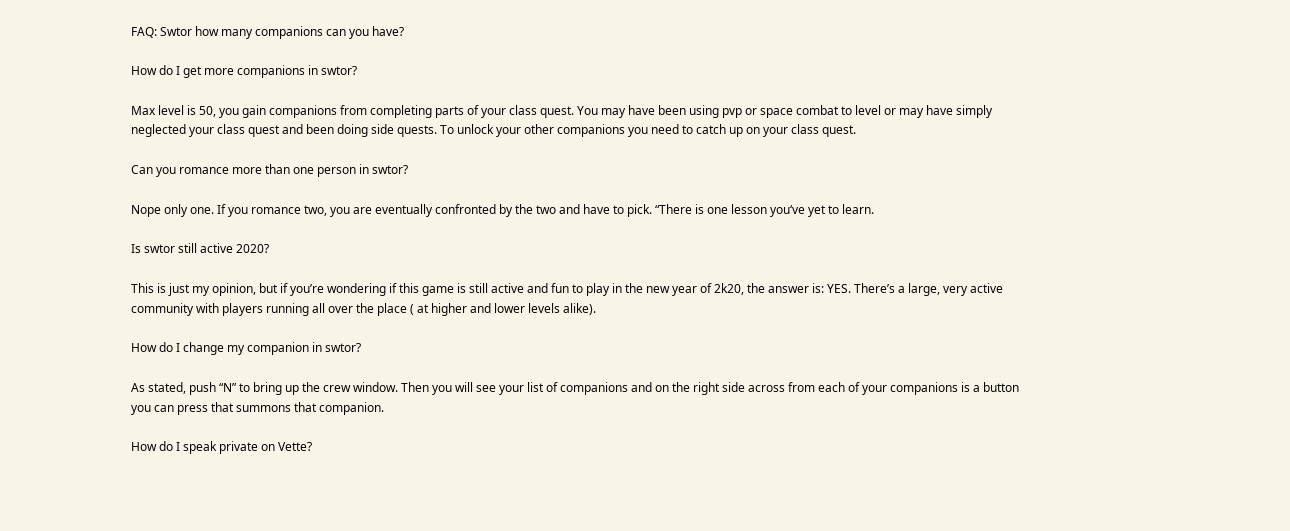FAQ: Swtor how many companions can you have?

How do I get more companions in swtor?

Max level is 50, you gain companions from completing parts of your class quest. You may have been using pvp or space combat to level or may have simply neglected your class quest and been doing side quests. To unlock your other companions you need to catch up on your class quest.

Can you romance more than one person in swtor?

Nope only one. If you romance two, you are eventually confronted by the two and have to pick. “There is one lesson you‘ve yet to learn.

Is swtor still active 2020?

This is just my opinion, but if you’re wondering if this game is still active and fun to play in the new year of 2k20, the answer is: YES. There’s a large, very active community with players running all over the place ( at higher and lower levels alike).

How do I change my companion in swtor?

As stated, push “N” to bring up the crew window. Then you will see your list of companions and on the right side across from each of your companions is a button you can press that summons that companion.

How do I speak private on Vette?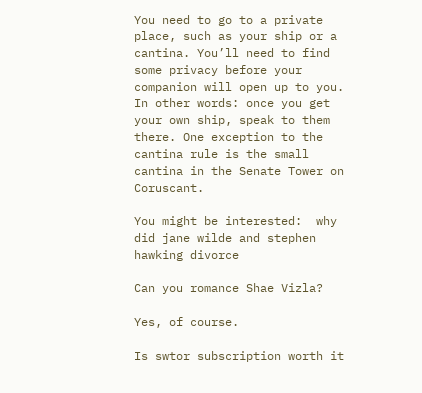You need to go to a private place, such as your ship or a cantina. You’ll need to find some privacy before your companion will open up to you. In other words: once you get your own ship, speak to them there. One exception to the cantina rule is the small cantina in the Senate Tower on Coruscant.

You might be interested:  why did jane wilde and stephen hawking divorce

Can you romance Shae Vizla?

Yes, of course.

Is swtor subscription worth it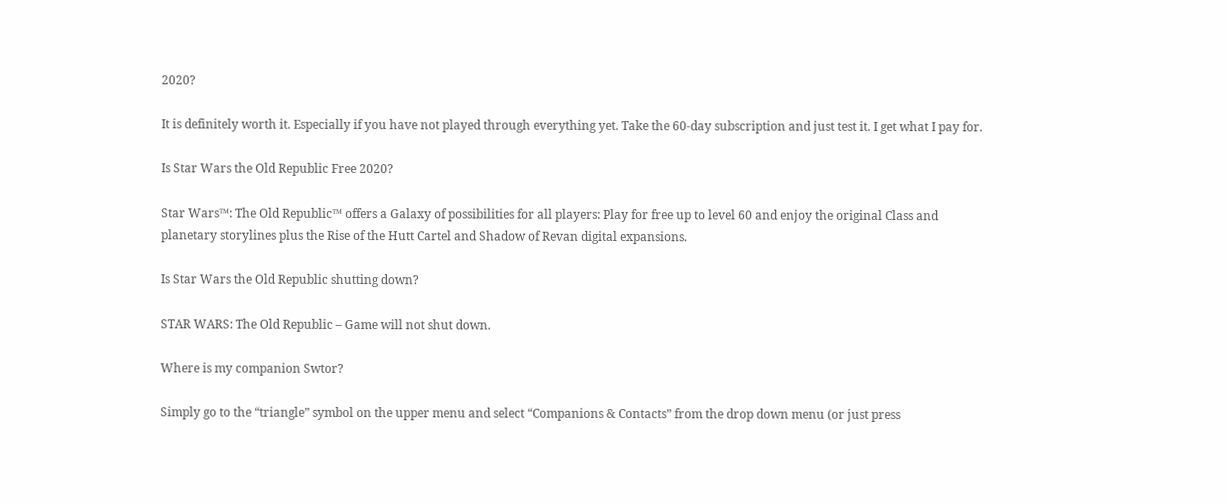2020?

It is definitely worth it. Especially if you have not played through everything yet. Take the 60-day subscription and just test it. I get what I pay for.

Is Star Wars the Old Republic Free 2020?

Star Wars™: The Old Republic™ offers a Galaxy of possibilities for all players: Play for free up to level 60 and enjoy the original Class and planetary storylines plus the Rise of the Hutt Cartel and Shadow of Revan digital expansions.

Is Star Wars the Old Republic shutting down?

STAR WARS: The Old Republic – Game will not shut down.

Where is my companion Swtor?

Simply go to the “triangle” symbol on the upper menu and select “Companions & Contacts” from the drop down menu (or just press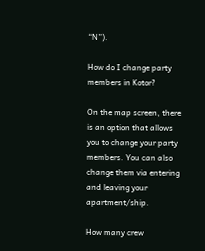“N”).

How do I change party members in Kotor?

On the map screen, there is an option that allows you to change your party members. You can also change them via entering and leaving your apartment/ship.

How many crew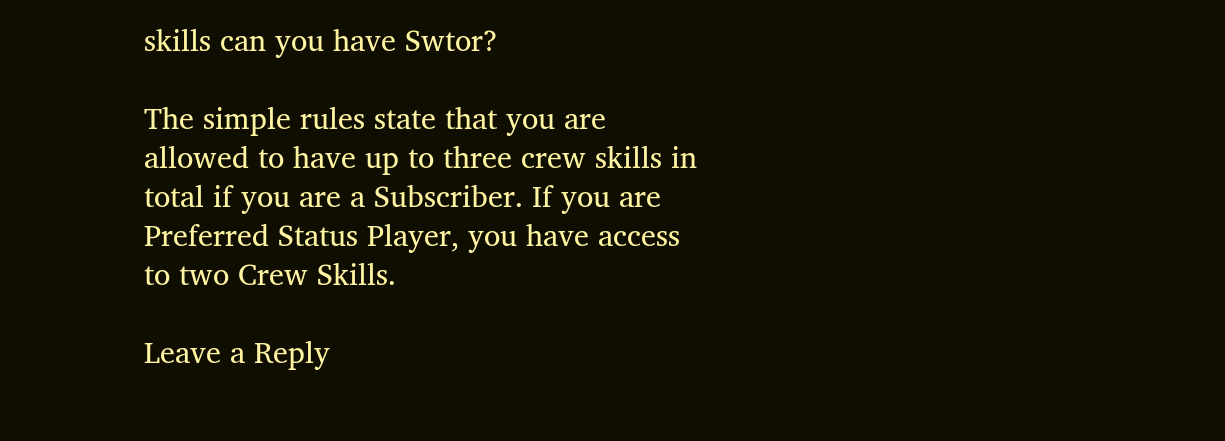skills can you have Swtor?

The simple rules state that you are allowed to have up to three crew skills in total if you are a Subscriber. If you are Preferred Status Player, you have access to two Crew Skills.

Leave a Reply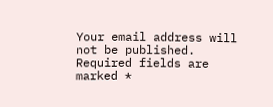Your email address will not be published. Required fields are marked *